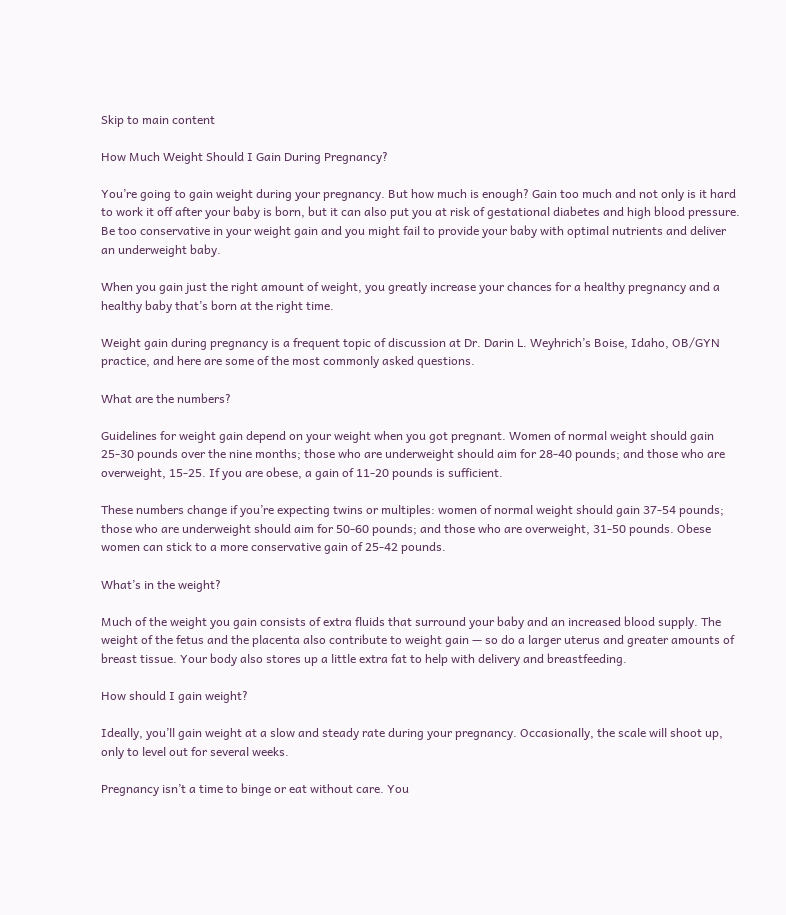Skip to main content

How Much Weight Should I Gain During Pregnancy?

You’re going to gain weight during your pregnancy. But how much is enough? Gain too much and not only is it hard to work it off after your baby is born, but it can also put you at risk of gestational diabetes and high blood pressure. Be too conservative in your weight gain and you might fail to provide your baby with optimal nutrients and deliver an underweight baby.

When you gain just the right amount of weight, you greatly increase your chances for a healthy pregnancy and a healthy baby that’s born at the right time.

Weight gain during pregnancy is a frequent topic of discussion at Dr. Darin L. Weyhrich’s Boise, Idaho, OB/GYN practice, and here are some of the most commonly asked questions.

What are the numbers?

Guidelines for weight gain depend on your weight when you got pregnant. Women of normal weight should gain 25-30 pounds over the nine months; those who are underweight should aim for 28-40 pounds; and those who are overweight, 15-25. If you are obese, a gain of 11-20 pounds is sufficient.

These numbers change if you’re expecting twins or multiples: women of normal weight should gain 37-54 pounds; those who are underweight should aim for 50-60 pounds; and those who are overweight, 31-50 pounds. Obese women can stick to a more conservative gain of 25-42 pounds.

What’s in the weight?

Much of the weight you gain consists of extra fluids that surround your baby and an increased blood supply. The weight of the fetus and the placenta also contribute to weight gain — so do a larger uterus and greater amounts of breast tissue. Your body also stores up a little extra fat to help with delivery and breastfeeding.

How should I gain weight?

Ideally, you’ll gain weight at a slow and steady rate during your pregnancy. Occasionally, the scale will shoot up, only to level out for several weeks.

Pregnancy isn’t a time to binge or eat without care. You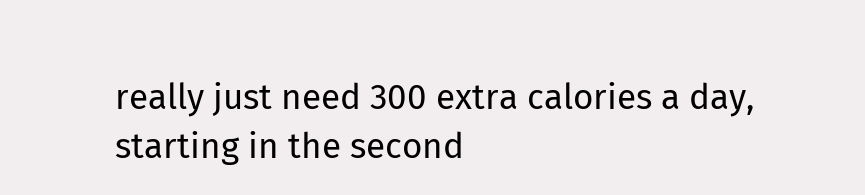really just need 300 extra calories a day, starting in the second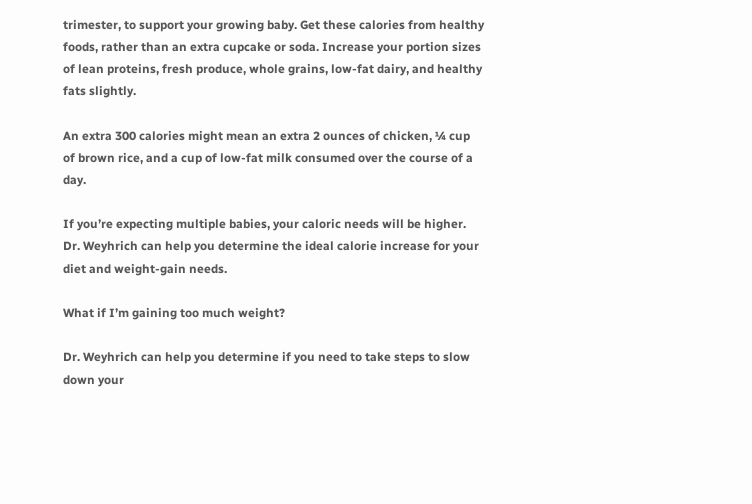trimester, to support your growing baby. Get these calories from healthy foods, rather than an extra cupcake or soda. Increase your portion sizes of lean proteins, fresh produce, whole grains, low-fat dairy, and healthy fats slightly.

An extra 300 calories might mean an extra 2 ounces of chicken, ¼ cup of brown rice, and a cup of low-fat milk consumed over the course of a day.

If you’re expecting multiple babies, your caloric needs will be higher. Dr. Weyhrich can help you determine the ideal calorie increase for your diet and weight-gain needs.

What if I’m gaining too much weight?

Dr. Weyhrich can help you determine if you need to take steps to slow down your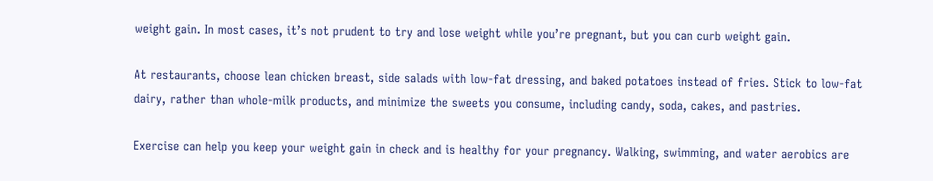weight gain. In most cases, it’s not prudent to try and lose weight while you’re pregnant, but you can curb weight gain.

At restaurants, choose lean chicken breast, side salads with low-fat dressing, and baked potatoes instead of fries. Stick to low-fat dairy, rather than whole-milk products, and minimize the sweets you consume, including candy, soda, cakes, and pastries.

Exercise can help you keep your weight gain in check and is healthy for your pregnancy. Walking, swimming, and water aerobics are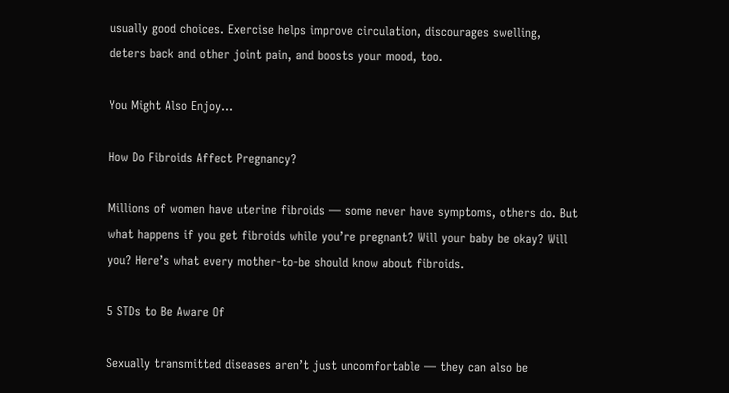usually good choices. Exercise helps improve circulation, discourages swelling, deters back and other joint pain, and boosts your mood, too.

You Might Also Enjoy...

How Do Fibroids Affect Pregnancy?

Millions of women have uterine fibroids — some never have symptoms, others do. But what happens if you get fibroids while you’re pregnant? Will your baby be okay? Will you? Here’s what every mother-to-be should know about fibroids.

5 STDs to Be Aware Of

Sexually transmitted diseases aren’t just uncomfortable — they can also be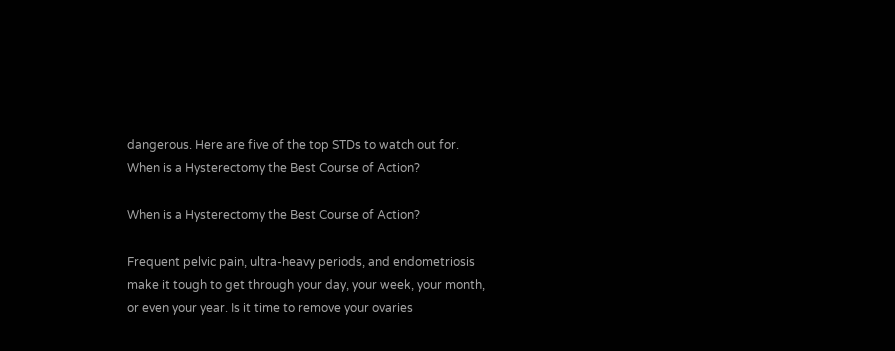dangerous. Here are five of the top STDs to watch out for.
When is a Hysterectomy the Best Course of Action?

When is a Hysterectomy the Best Course of Action?

Frequent pelvic pain, ultra-heavy periods, and endometriosis make it tough to get through your day, your week, your month, or even your year. Is it time to remove your ovaries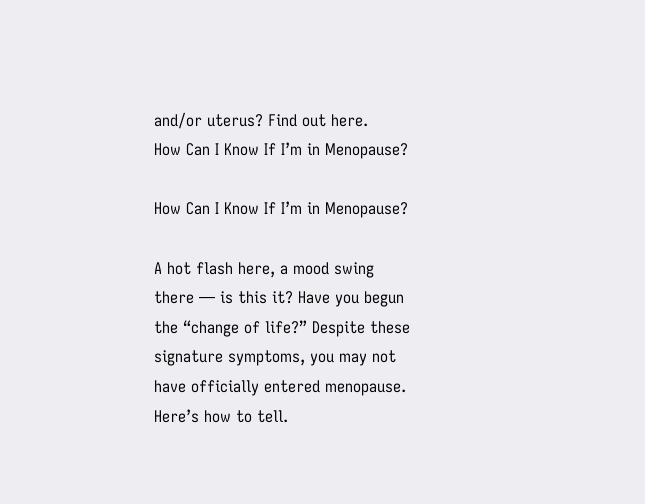and/or uterus? Find out here.
How Can I Know If I’m in Menopause?

How Can I Know If I’m in Menopause?

A hot flash here, a mood swing there — is this it? Have you begun the “change of life?” Despite these signature symptoms, you may not have officially entered menopause. Here’s how to tell.